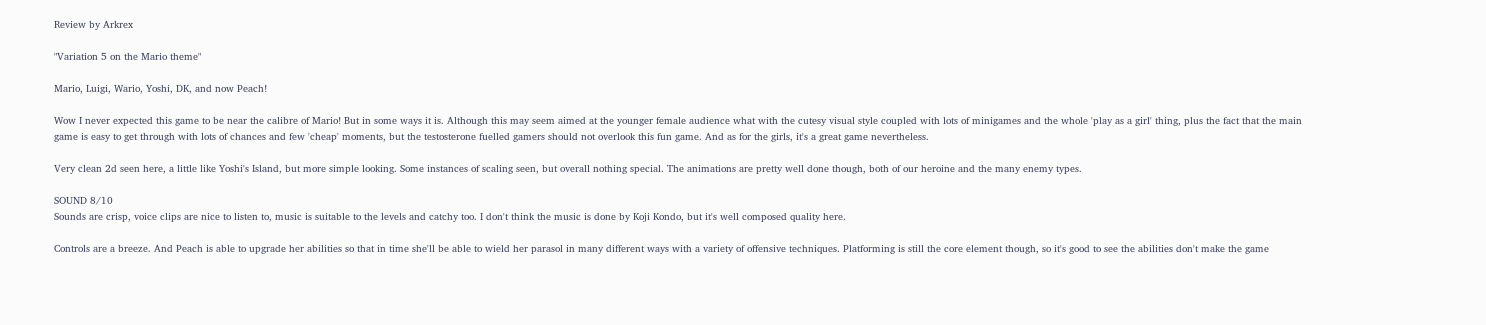Review by Arkrex

"Variation 5 on the Mario theme"

Mario, Luigi, Wario, Yoshi, DK, and now Peach!

Wow I never expected this game to be near the calibre of Mario! But in some ways it is. Although this may seem aimed at the younger female audience what with the cutesy visual style coupled with lots of minigames and the whole 'play as a girl' thing, plus the fact that the main game is easy to get through with lots of chances and few 'cheap' moments, but the testosterone fuelled gamers should not overlook this fun game. And as for the girls, it's a great game nevertheless.

Very clean 2d seen here, a little like Yoshi's Island, but more simple looking. Some instances of scaling seen, but overall nothing special. The animations are pretty well done though, both of our heroine and the many enemy types.

SOUND 8/10
Sounds are crisp, voice clips are nice to listen to, music is suitable to the levels and catchy too. I don't think the music is done by Koji Kondo, but it's well composed quality here.

Controls are a breeze. And Peach is able to upgrade her abilities so that in time she'll be able to wield her parasol in many different ways with a variety of offensive techniques. Platforming is still the core element though, so it's good to see the abilities don't make the game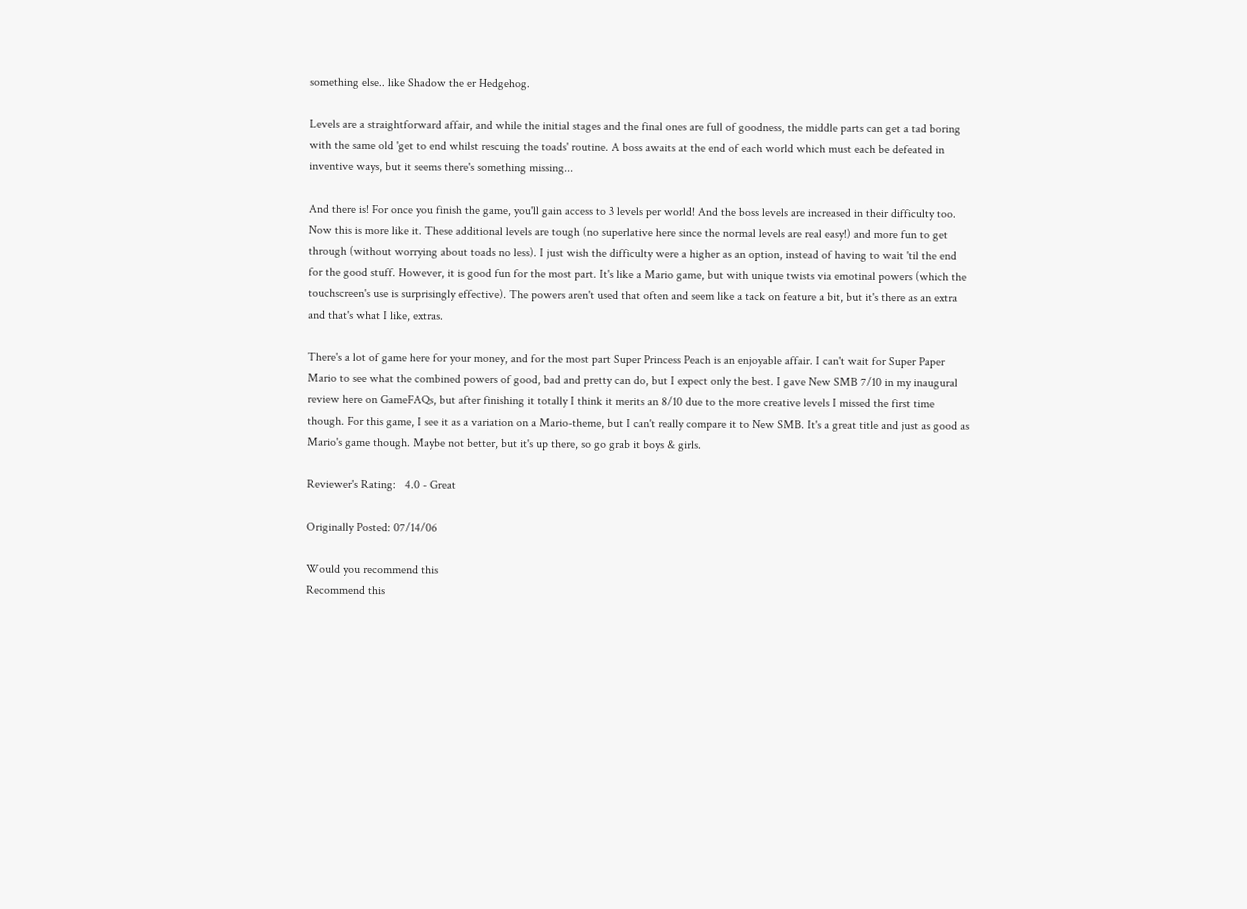something else.. like Shadow the er Hedgehog.

Levels are a straightforward affair, and while the initial stages and the final ones are full of goodness, the middle parts can get a tad boring with the same old 'get to end whilst rescuing the toads' routine. A boss awaits at the end of each world which must each be defeated in inventive ways, but it seems there's something missing...

And there is! For once you finish the game, you'll gain access to 3 levels per world! And the boss levels are increased in their difficulty too. Now this is more like it. These additional levels are tough (no superlative here since the normal levels are real easy!) and more fun to get through (without worrying about toads no less). I just wish the difficulty were a higher as an option, instead of having to wait 'til the end for the good stuff. However, it is good fun for the most part. It's like a Mario game, but with unique twists via emotinal powers (which the touchscreen's use is surprisingly effective). The powers aren't used that often and seem like a tack on feature a bit, but it's there as an extra and that's what I like, extras.

There's a lot of game here for your money, and for the most part Super Princess Peach is an enjoyable affair. I can't wait for Super Paper Mario to see what the combined powers of good, bad and pretty can do, but I expect only the best. I gave New SMB 7/10 in my inaugural review here on GameFAQs, but after finishing it totally I think it merits an 8/10 due to the more creative levels I missed the first time though. For this game, I see it as a variation on a Mario-theme, but I can't really compare it to New SMB. It's a great title and just as good as Mario's game though. Maybe not better, but it's up there, so go grab it boys & girls.

Reviewer's Rating:   4.0 - Great

Originally Posted: 07/14/06

Would you recommend this
Recommend this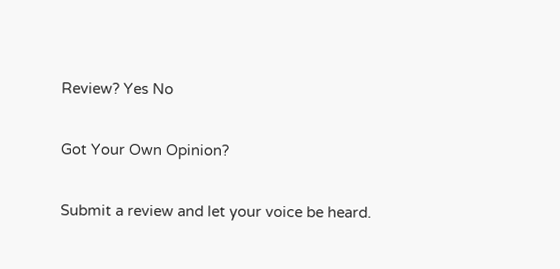Review? Yes No

Got Your Own Opinion?

Submit a review and let your voice be heard.